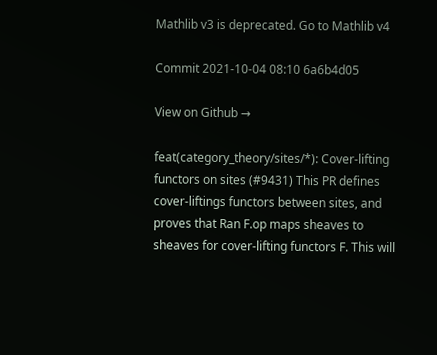Mathlib v3 is deprecated. Go to Mathlib v4

Commit 2021-10-04 08:10 6a6b4d05

View on Github →

feat(category_theory/sites/*): Cover-lifting functors on sites (#9431) This PR defines cover-liftings functors between sites, and proves that Ran F.op maps sheaves to sheaves for cover-lifting functors F. This will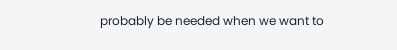probably be needed when we want to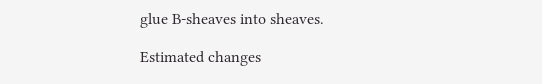glue B-sheaves into sheaves.

Estimated changes